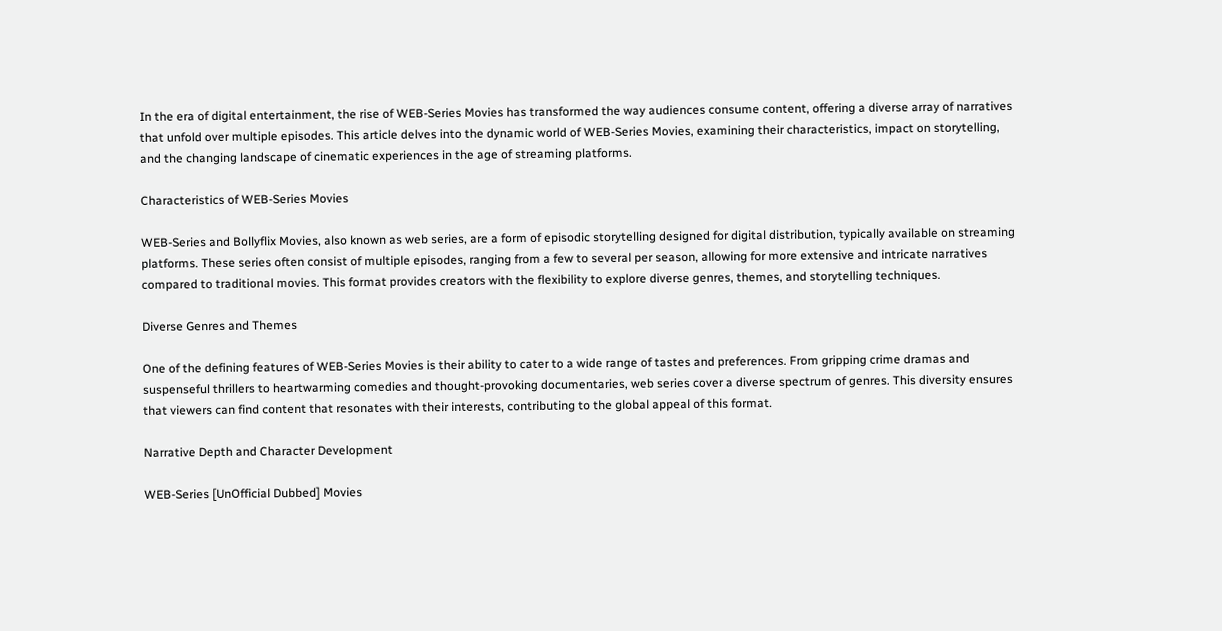In the era of digital entertainment, the rise of WEB-Series Movies has transformed the way audiences consume content, offering a diverse array of narratives that unfold over multiple episodes. This article delves into the dynamic world of WEB-Series Movies, examining their characteristics, impact on storytelling, and the changing landscape of cinematic experiences in the age of streaming platforms.

Characteristics of WEB-Series Movies

WEB-Series and Bollyflix Movies, also known as web series, are a form of episodic storytelling designed for digital distribution, typically available on streaming platforms. These series often consist of multiple episodes, ranging from a few to several per season, allowing for more extensive and intricate narratives compared to traditional movies. This format provides creators with the flexibility to explore diverse genres, themes, and storytelling techniques.

Diverse Genres and Themes

One of the defining features of WEB-Series Movies is their ability to cater to a wide range of tastes and preferences. From gripping crime dramas and suspenseful thrillers to heartwarming comedies and thought-provoking documentaries, web series cover a diverse spectrum of genres. This diversity ensures that viewers can find content that resonates with their interests, contributing to the global appeal of this format.

Narrative Depth and Character Development

WEB-Series [UnOfficial Dubbed] Movies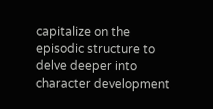capitalize on the episodic structure to delve deeper into character development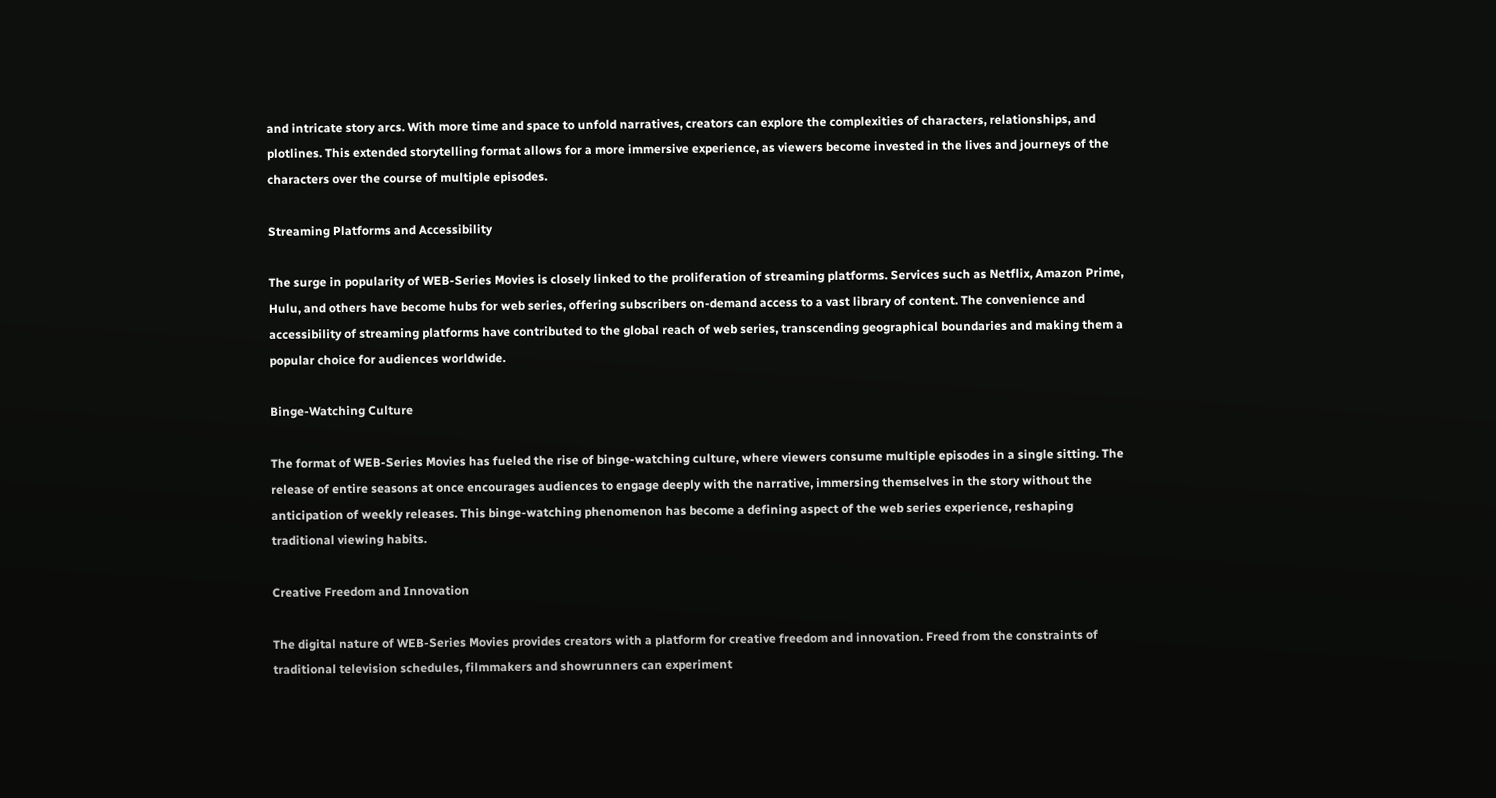and intricate story arcs. With more time and space to unfold narratives, creators can explore the complexities of characters, relationships, and plotlines. This extended storytelling format allows for a more immersive experience, as viewers become invested in the lives and journeys of the characters over the course of multiple episodes.

Streaming Platforms and Accessibility

The surge in popularity of WEB-Series Movies is closely linked to the proliferation of streaming platforms. Services such as Netflix, Amazon Prime, Hulu, and others have become hubs for web series, offering subscribers on-demand access to a vast library of content. The convenience and accessibility of streaming platforms have contributed to the global reach of web series, transcending geographical boundaries and making them a popular choice for audiences worldwide.

Binge-Watching Culture

The format of WEB-Series Movies has fueled the rise of binge-watching culture, where viewers consume multiple episodes in a single sitting. The release of entire seasons at once encourages audiences to engage deeply with the narrative, immersing themselves in the story without the anticipation of weekly releases. This binge-watching phenomenon has become a defining aspect of the web series experience, reshaping traditional viewing habits.

Creative Freedom and Innovation

The digital nature of WEB-Series Movies provides creators with a platform for creative freedom and innovation. Freed from the constraints of traditional television schedules, filmmakers and showrunners can experiment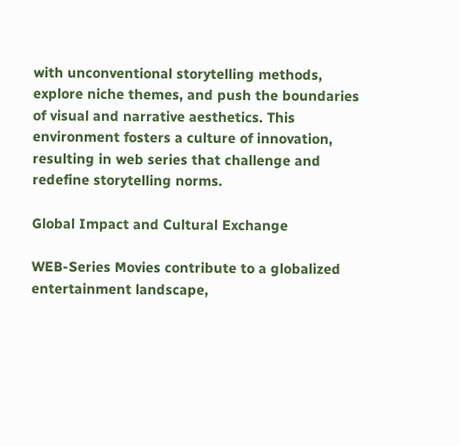with unconventional storytelling methods, explore niche themes, and push the boundaries of visual and narrative aesthetics. This environment fosters a culture of innovation, resulting in web series that challenge and redefine storytelling norms.

Global Impact and Cultural Exchange

WEB-Series Movies contribute to a globalized entertainment landscape,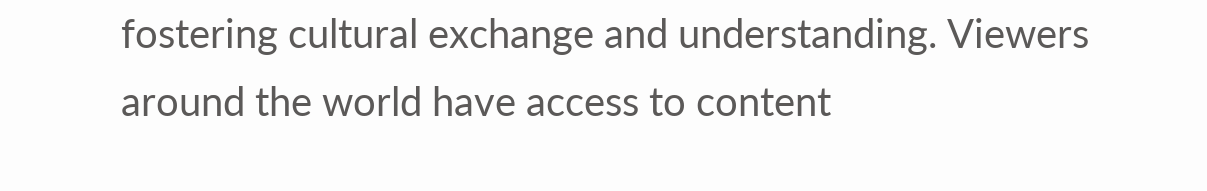fostering cultural exchange and understanding. Viewers around the world have access to content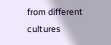from different cultures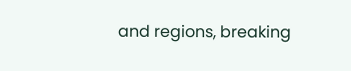and regions, breaking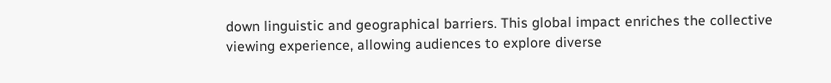down linguistic and geographical barriers. This global impact enriches the collective viewing experience, allowing audiences to explore diverse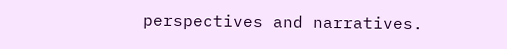perspectives and narratives.